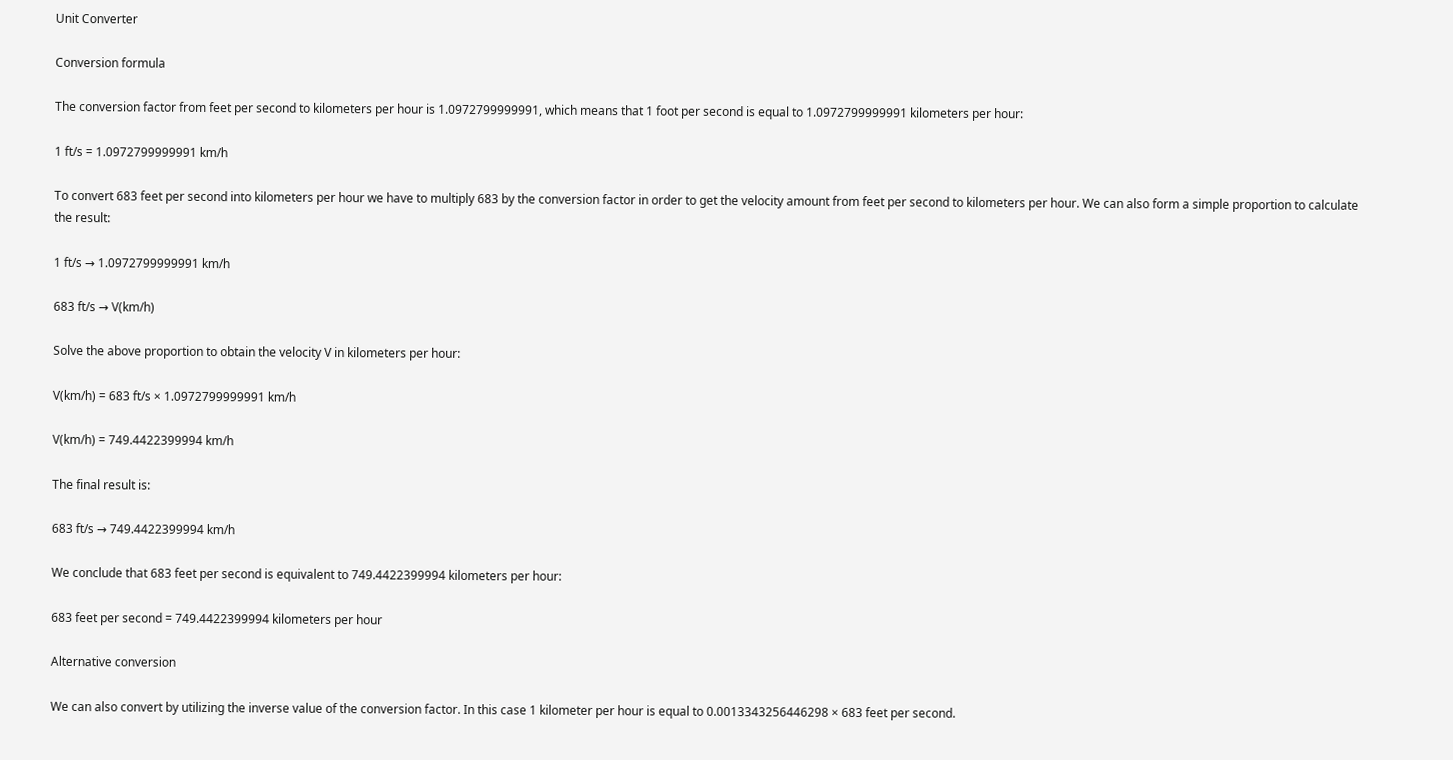Unit Converter

Conversion formula

The conversion factor from feet per second to kilometers per hour is 1.0972799999991, which means that 1 foot per second is equal to 1.0972799999991 kilometers per hour:

1 ft/s = 1.0972799999991 km/h

To convert 683 feet per second into kilometers per hour we have to multiply 683 by the conversion factor in order to get the velocity amount from feet per second to kilometers per hour. We can also form a simple proportion to calculate the result:

1 ft/s → 1.0972799999991 km/h

683 ft/s → V(km/h)

Solve the above proportion to obtain the velocity V in kilometers per hour:

V(km/h) = 683 ft/s × 1.0972799999991 km/h

V(km/h) = 749.4422399994 km/h

The final result is:

683 ft/s → 749.4422399994 km/h

We conclude that 683 feet per second is equivalent to 749.4422399994 kilometers per hour:

683 feet per second = 749.4422399994 kilometers per hour

Alternative conversion

We can also convert by utilizing the inverse value of the conversion factor. In this case 1 kilometer per hour is equal to 0.0013343256446298 × 683 feet per second.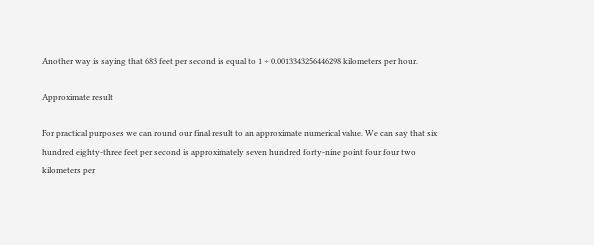Another way is saying that 683 feet per second is equal to 1 ÷ 0.0013343256446298 kilometers per hour.

Approximate result

For practical purposes we can round our final result to an approximate numerical value. We can say that six hundred eighty-three feet per second is approximately seven hundred forty-nine point four four two kilometers per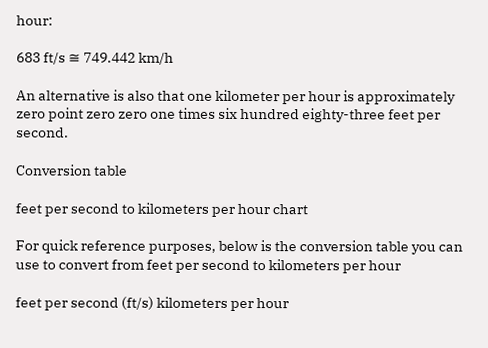hour:

683 ft/s ≅ 749.442 km/h

An alternative is also that one kilometer per hour is approximately zero point zero zero one times six hundred eighty-three feet per second.

Conversion table

feet per second to kilometers per hour chart

For quick reference purposes, below is the conversion table you can use to convert from feet per second to kilometers per hour

feet per second (ft/s) kilometers per hour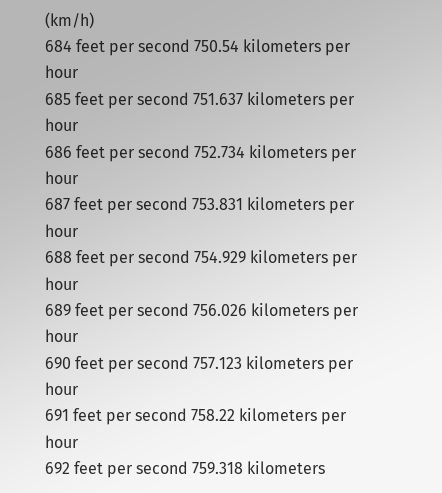(km/h)
684 feet per second 750.54 kilometers per hour
685 feet per second 751.637 kilometers per hour
686 feet per second 752.734 kilometers per hour
687 feet per second 753.831 kilometers per hour
688 feet per second 754.929 kilometers per hour
689 feet per second 756.026 kilometers per hour
690 feet per second 757.123 kilometers per hour
691 feet per second 758.22 kilometers per hour
692 feet per second 759.318 kilometers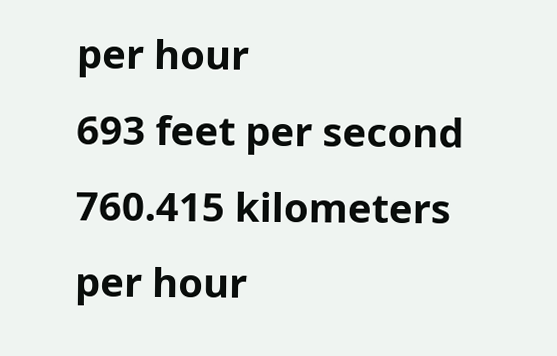per hour
693 feet per second 760.415 kilometers per hour